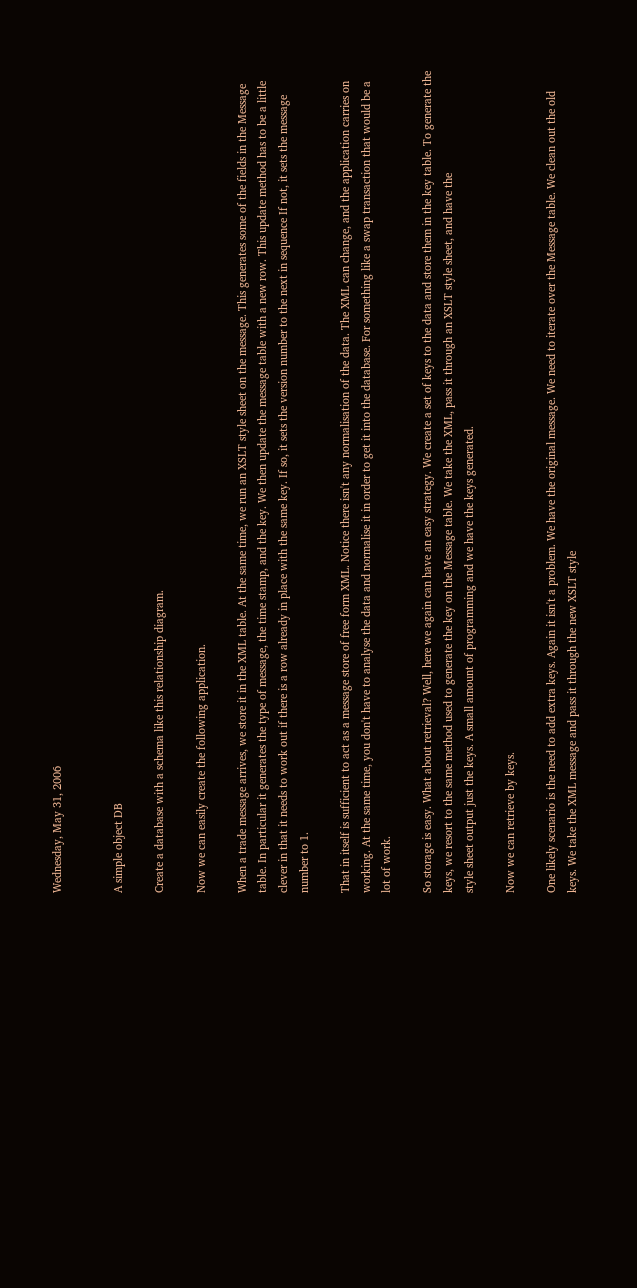Wednesday, May 31, 2006


A simple object DB

Create a database with a schema like this relationship diagram.

Now we can easily create the following application.

When a trade message arrives, we store it in the XML table. At the same time, we run an XSLT style sheet on the message. This generates some of the fields in the Message table. In particular it generates the type of message, the time stamp, and the key. We then update the message table with a new row. This update method has to be a little clever in that it needs to work out if there is a row already in place with the same key. If so, it sets the version number to the next in sequence If not, it sets the message number to 1.

That in itself is sufficient to act as a message store of free form XML. Notice there isn't any normalisation of the data. The XML can change, and the application carries on working. At the same time, you don't have to analyse the data and normalise it in order to get it into the database. For something like a swap transaction that would be a lot of work.

So storage is easy. What about retrieval? Well, here we again can have an easy strategy. We create a set of keys to the data and store them in the key table. To generate the keys, we resort to the same method used to generate the key on the Message table. We take the XML, pass it through an XSLT style sheet, and have the
style sheet output just the keys. A small amount of programming and we have the keys generated.

Now we can retrieve by keys.

One likely scenario is the need to add extra keys. Again it isn't a problem. We have the original message. We need to iterate over the Message table. We clean out the old keys. We take the XML message and pass it through the new XSLT style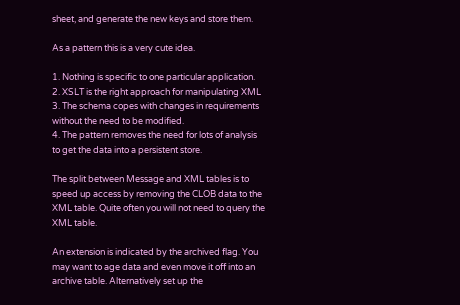sheet, and generate the new keys and store them.

As a pattern this is a very cute idea.

1. Nothing is specific to one particular application.
2. XSLT is the right approach for manipulating XML
3. The schema copes with changes in requirements without the need to be modified.
4. The pattern removes the need for lots of analysis to get the data into a persistent store.

The split between Message and XML tables is to speed up access by removing the CLOB data to the XML table. Quite often you will not need to query the XML table.

An extension is indicated by the archived flag. You may want to age data and even move it off into an archive table. Alternatively set up the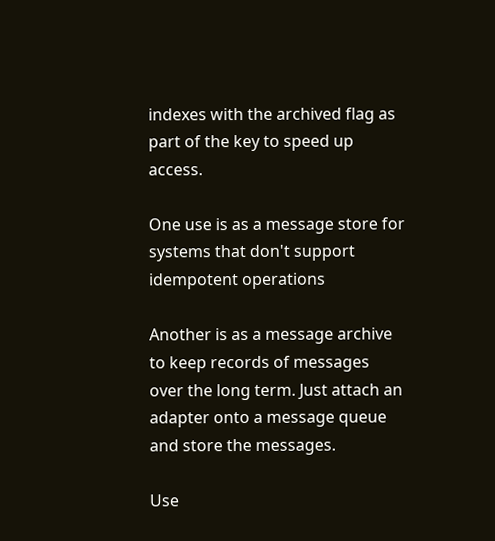indexes with the archived flag as part of the key to speed up access.

One use is as a message store for systems that don't support idempotent operations

Another is as a message archive to keep records of messages over the long term. Just attach an adapter onto a message queue and store the messages.

Use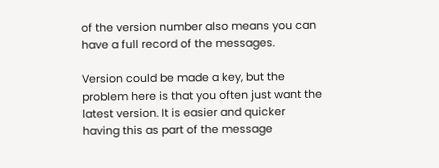of the version number also means you can have a full record of the messages.

Version could be made a key, but the problem here is that you often just want the latest version. It is easier and quicker having this as part of the message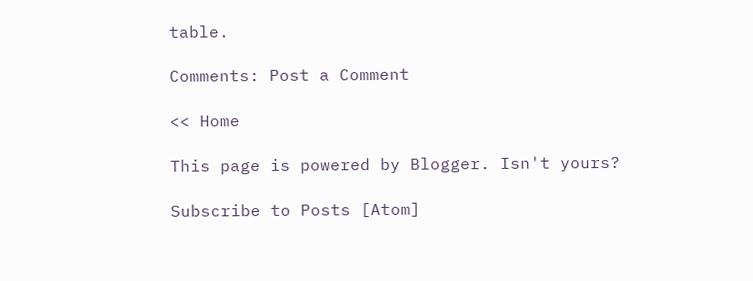table.

Comments: Post a Comment

<< Home

This page is powered by Blogger. Isn't yours?

Subscribe to Posts [Atom]